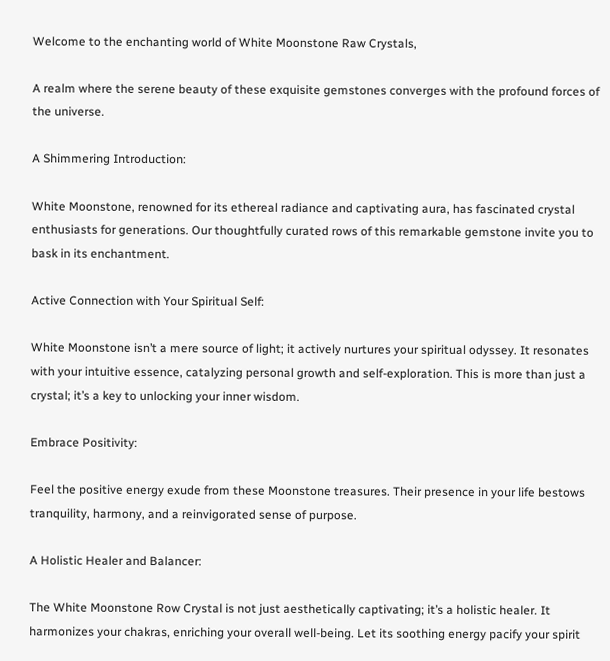Welcome to the enchanting world of White Moonstone Raw Crystals,

A realm where the serene beauty of these exquisite gemstones converges with the profound forces of the universe.

A Shimmering Introduction:

White Moonstone, renowned for its ethereal radiance and captivating aura, has fascinated crystal enthusiasts for generations. Our thoughtfully curated rows of this remarkable gemstone invite you to bask in its enchantment.

Active Connection with Your Spiritual Self:

White Moonstone isn’t a mere source of light; it actively nurtures your spiritual odyssey. It resonates with your intuitive essence, catalyzing personal growth and self-exploration. This is more than just a crystal; it’s a key to unlocking your inner wisdom.

Embrace Positivity:

Feel the positive energy exude from these Moonstone treasures. Their presence in your life bestows tranquility, harmony, and a reinvigorated sense of purpose.

A Holistic Healer and Balancer:

The White Moonstone Row Crystal is not just aesthetically captivating; it’s a holistic healer. It harmonizes your chakras, enriching your overall well-being. Let its soothing energy pacify your spirit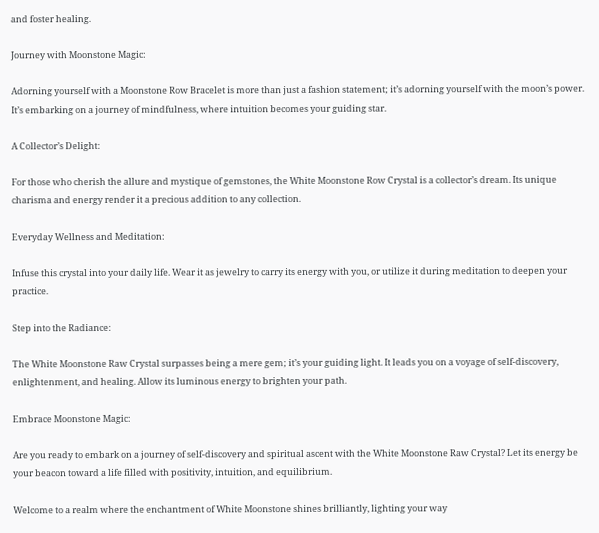and foster healing.

Journey with Moonstone Magic:

Adorning yourself with a Moonstone Row Bracelet is more than just a fashion statement; it’s adorning yourself with the moon’s power. It’s embarking on a journey of mindfulness, where intuition becomes your guiding star.

A Collector’s Delight:

For those who cherish the allure and mystique of gemstones, the White Moonstone Row Crystal is a collector’s dream. Its unique charisma and energy render it a precious addition to any collection.

Everyday Wellness and Meditation:

Infuse this crystal into your daily life. Wear it as jewelry to carry its energy with you, or utilize it during meditation to deepen your practice.

Step into the Radiance:

The White Moonstone Raw Crystal surpasses being a mere gem; it’s your guiding light. It leads you on a voyage of self-discovery, enlightenment, and healing. Allow its luminous energy to brighten your path.

Embrace Moonstone Magic:

Are you ready to embark on a journey of self-discovery and spiritual ascent with the White Moonstone Raw Crystal? Let its energy be your beacon toward a life filled with positivity, intuition, and equilibrium.

Welcome to a realm where the enchantment of White Moonstone shines brilliantly, lighting your way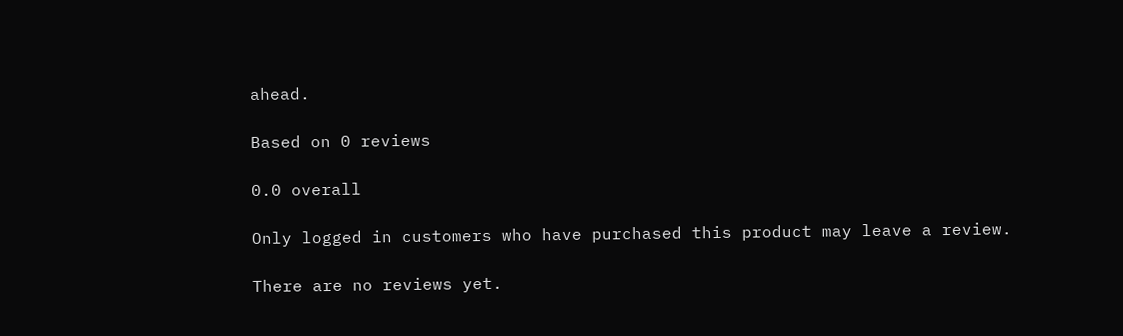ahead.

Based on 0 reviews

0.0 overall

Only logged in customers who have purchased this product may leave a review.

There are no reviews yet.